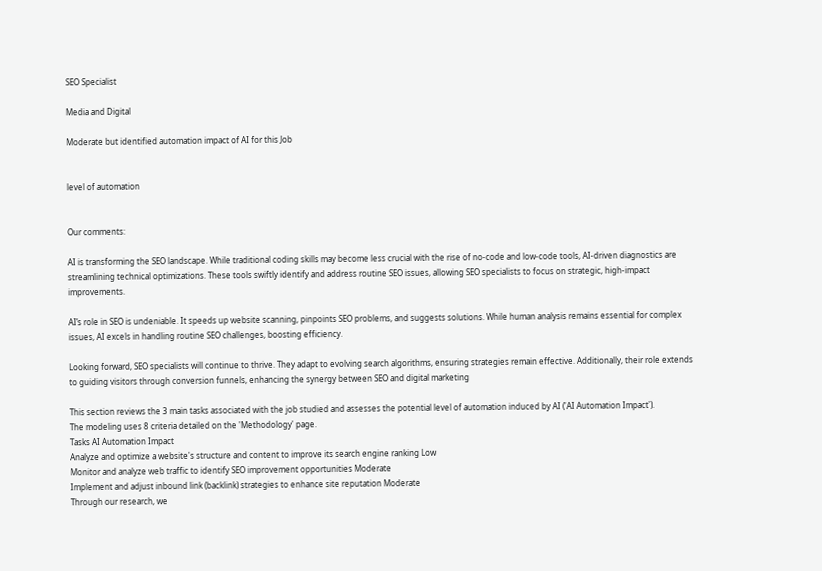SEO Specialist

Media and Digital

Moderate but identified automation impact of AI for this Job


level of automation


Our comments:

AI is transforming the SEO landscape. While traditional coding skills may become less crucial with the rise of no-code and low-code tools, AI-driven diagnostics are streamlining technical optimizations. These tools swiftly identify and address routine SEO issues, allowing SEO specialists to focus on strategic, high-impact improvements.

AI’s role in SEO is undeniable. It speeds up website scanning, pinpoints SEO problems, and suggests solutions. While human analysis remains essential for complex issues, AI excels in handling routine SEO challenges, boosting efficiency.

Looking forward, SEO specialists will continue to thrive. They adapt to evolving search algorithms, ensuring strategies remain effective. Additionally, their role extends to guiding visitors through conversion funnels, enhancing the synergy between SEO and digital marketing

This section reviews the 3 main tasks associated with the job studied and assesses the potential level of automation induced by AI ('AI Automation Impact').
The modeling uses 8 criteria detailed on the 'Methodology' page.
Tasks AI Automation Impact
Analyze and optimize a website's structure and content to improve its search engine ranking Low
Monitor and analyze web traffic to identify SEO improvement opportunities Moderate
Implement and adjust inbound link (backlink) strategies to enhance site reputation Moderate
Through our research, we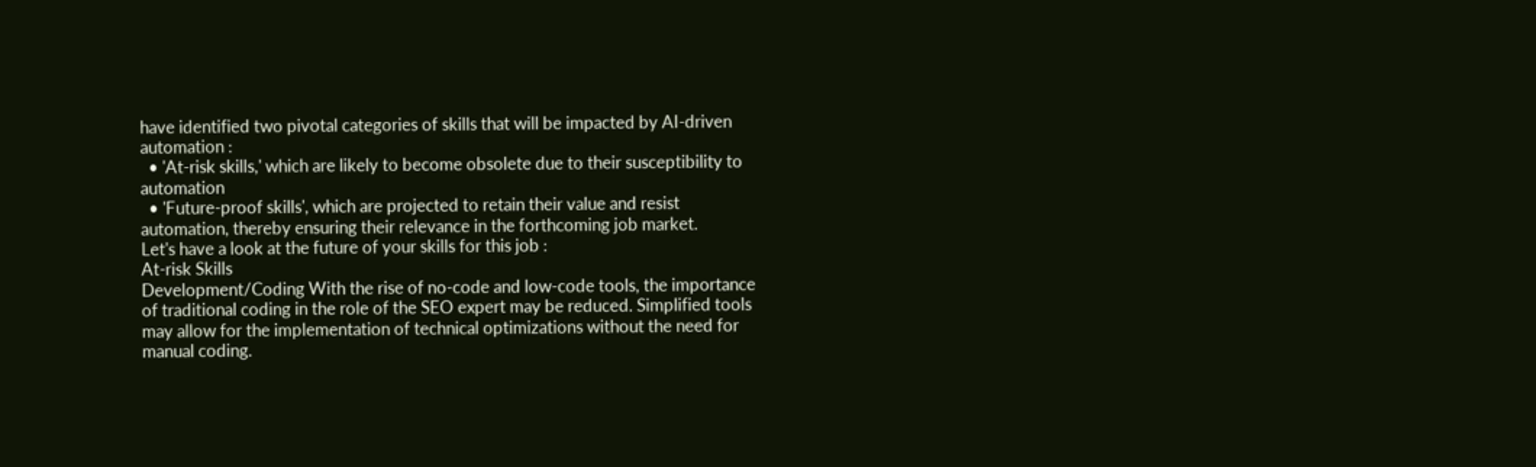have identified two pivotal categories of skills that will be impacted by AI-driven automation :
  • 'At-risk skills,' which are likely to become obsolete due to their susceptibility to automation
  • 'Future-proof skills', which are projected to retain their value and resist automation, thereby ensuring their relevance in the forthcoming job market.
Let's have a look at the future of your skills for this job :
At-risk Skills
Development/Coding With the rise of no-code and low-code tools, the importance of traditional coding in the role of the SEO expert may be reduced. Simplified tools may allow for the implementation of technical optimizations without the need for manual coding.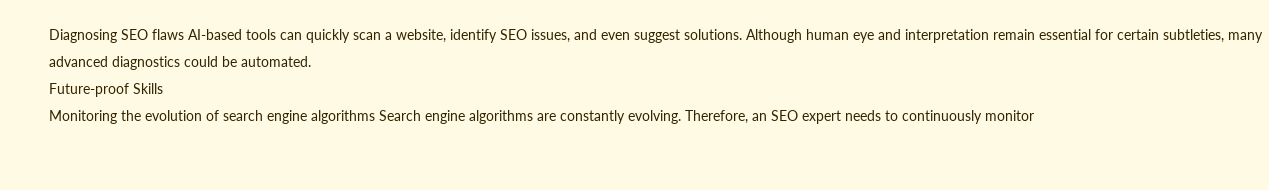Diagnosing SEO flaws AI-based tools can quickly scan a website, identify SEO issues, and even suggest solutions. Although human eye and interpretation remain essential for certain subtleties, many advanced diagnostics could be automated.
Future-proof Skills
Monitoring the evolution of search engine algorithms Search engine algorithms are constantly evolving. Therefore, an SEO expert needs to continuously monitor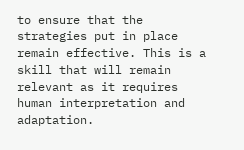to ensure that the strategies put in place remain effective. This is a skill that will remain relevant as it requires human interpretation and adaptation.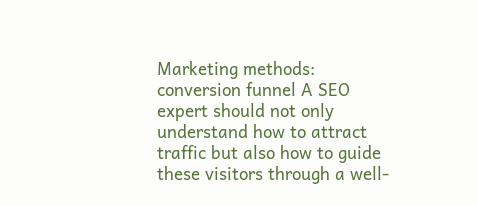Marketing methods: conversion funnel A SEO expert should not only understand how to attract traffic but also how to guide these visitors through a well-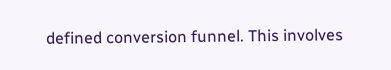defined conversion funnel. This involves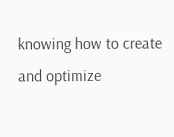knowing how to create and optimize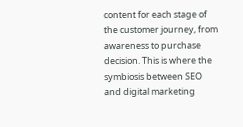content for each stage of the customer journey, from awareness to purchase decision. This is where the symbiosis between SEO and digital marketing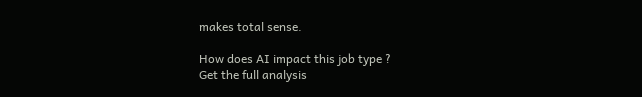makes total sense.

How does AI impact this job type ?
Get the full analysis